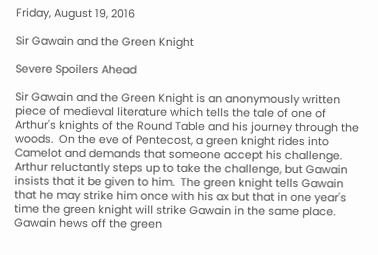Friday, August 19, 2016

Sir Gawain and the Green Knight

Severe Spoilers Ahead

Sir Gawain and the Green Knight is an anonymously written piece of medieval literature which tells the tale of one of Arthur's knights of the Round Table and his journey through the woods.  On the eve of Pentecost, a green knight rides into Camelot and demands that someone accept his challenge.  Arthur reluctantly steps up to take the challenge, but Gawain insists that it be given to him.  The green knight tells Gawain that he may strike him once with his ax but that in one year's time the green knight will strike Gawain in the same place.  Gawain hews off the green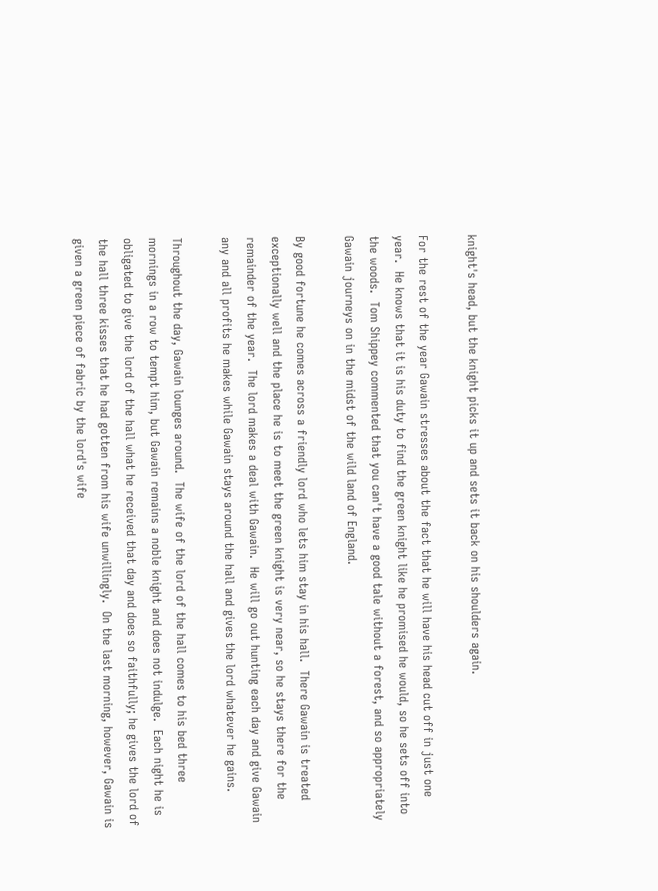knight's head, but the knight picks it up and sets it back on his shoulders again.

For the rest of the year Gawain stresses about the fact that he will have his head cut off in just one year.  He knows that it is his duty to find the green knight like he promised he would, so he sets off into the woods.  Tom Shippey commented that you can't have a good tale without a forest, and so appropriately Gawain journeys on in the midst of the wild land of England.

By good fortune he comes across a friendly lord who lets him stay in his hall.  There Gawain is treated exceptionally well and the place he is to meet the green knight is very near, so he stays there for the remainder of the year.  The lord makes a deal with Gawain.  He will go out hunting each day and give Gawain any and all profits he makes while Gawain stays around the hall and gives the lord whatever he gains.

Throughout the day, Gawain lounges around.  The wife of the lord of the hall comes to his bed three mornings in a row to tempt him, but Gawain remains a noble knight and does not indulge.  Each night he is obligated to give the lord of the hall what he received that day and does so faithfully; he gives the lord of the hall three kisses that he had gotten from his wife unwillingly.  On the last morning, however, Gawain is given a green piece of fabric by the lord's wife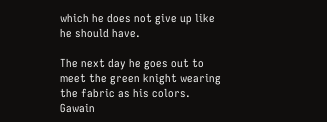which he does not give up like he should have.

The next day he goes out to meet the green knight wearing the fabric as his colors.  Gawain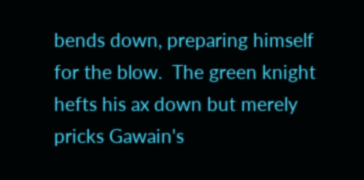bends down, preparing himself for the blow.  The green knight hefts his ax down but merely pricks Gawain's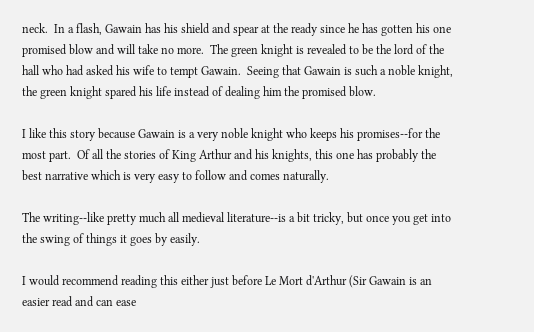neck.  In a flash, Gawain has his shield and spear at the ready since he has gotten his one promised blow and will take no more.  The green knight is revealed to be the lord of the hall who had asked his wife to tempt Gawain.  Seeing that Gawain is such a noble knight, the green knight spared his life instead of dealing him the promised blow.

I like this story because Gawain is a very noble knight who keeps his promises--for the most part.  Of all the stories of King Arthur and his knights, this one has probably the best narrative which is very easy to follow and comes naturally.

The writing--like pretty much all medieval literature--is a bit tricky, but once you get into the swing of things it goes by easily.

I would recommend reading this either just before Le Mort d'Arthur (Sir Gawain is an easier read and can ease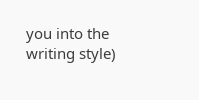you into the writing style)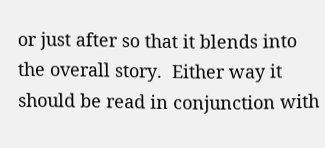or just after so that it blends into the overall story.  Either way it should be read in conjunction with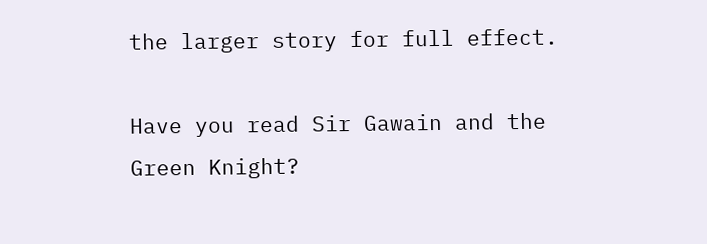the larger story for full effect.

Have you read Sir Gawain and the Green Knight?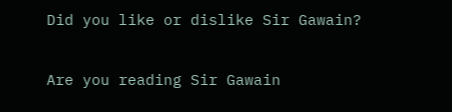Did you like or dislike Sir Gawain?

Are you reading Sir Gawain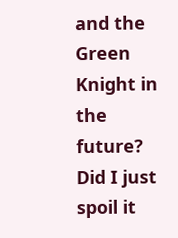and the Green Knight in the future?  Did I just spoil it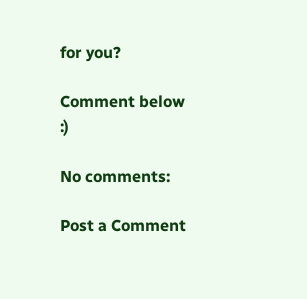for you?

Comment below :)

No comments:

Post a Comment